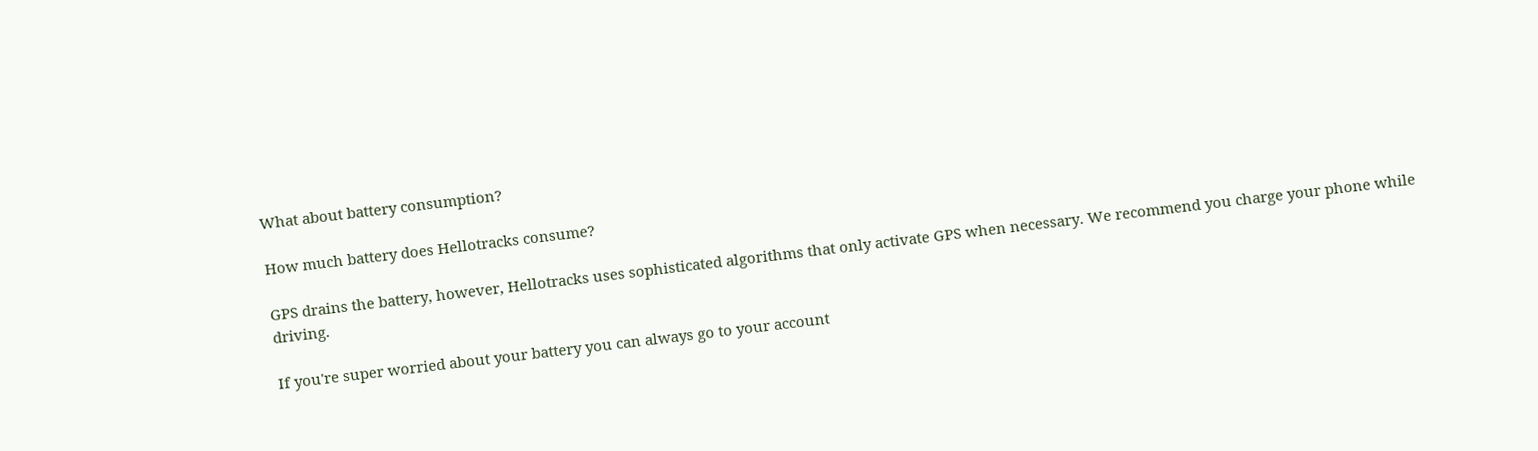What about battery consumption?

How much battery does Hellotracks consume?

GPS drains the battery, however, Hellotracks uses sophisticated algorithms that only activate GPS when necessary. We recommend you charge your phone while driving.

If you're super worried about your battery you can always go to your account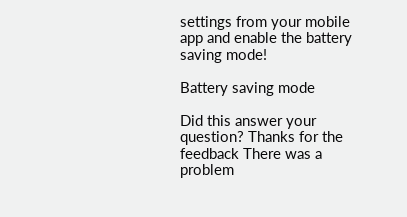settings from your mobile app and enable the battery saving mode!

Battery saving mode

Did this answer your question? Thanks for the feedback There was a problem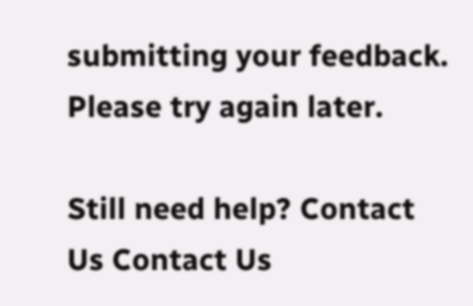submitting your feedback. Please try again later.

Still need help? Contact Us Contact Us